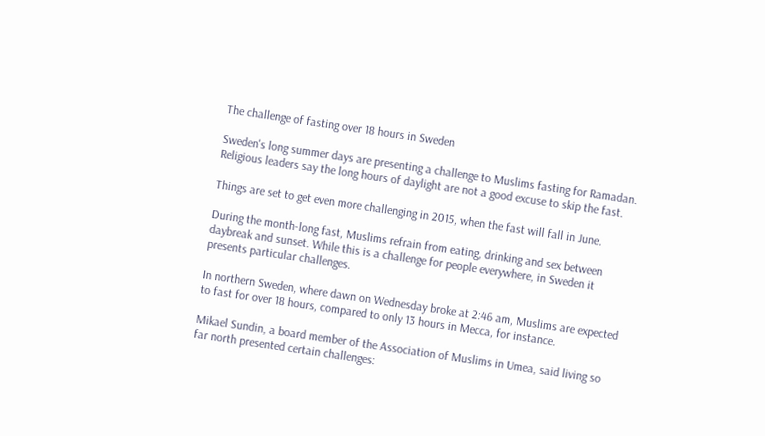The challenge of fasting over 18 hours in Sweden

Sweden's long summer days are presenting a challenge to Muslims fasting for Ramadan. Religious leaders say the long hours of daylight are not a good excuse to skip the fast.

Things are set to get even more challenging in 2015, when the fast will fall in June.

During the month-long fast, Muslims refrain from eating, drinking and sex between daybreak and sunset. While this is a challenge for people everywhere, in Sweden it presents particular challenges.

In northern Sweden, where dawn on Wednesday broke at 2:46 am, Muslims are expected to fast for over 18 hours, compared to only 13 hours in Mecca, for instance.

Mikael Sundin, a board member of the Association of Muslims in Umea, said living so far north presented certain challenges: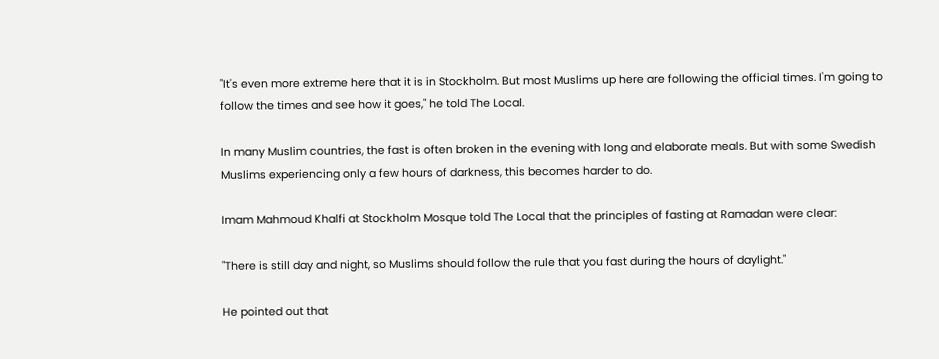"It's even more extreme here that it is in Stockholm. But most Muslims up here are following the official times. I'm going to follow the times and see how it goes," he told The Local.

In many Muslim countries, the fast is often broken in the evening with long and elaborate meals. But with some Swedish Muslims experiencing only a few hours of darkness, this becomes harder to do.

Imam Mahmoud Khalfi at Stockholm Mosque told The Local that the principles of fasting at Ramadan were clear:

"There is still day and night, so Muslims should follow the rule that you fast during the hours of daylight."

He pointed out that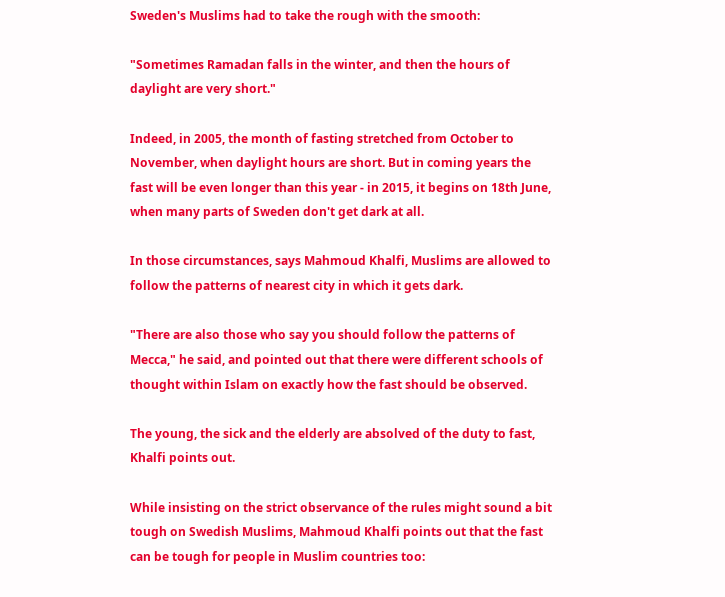Sweden's Muslims had to take the rough with the smooth:

"Sometimes Ramadan falls in the winter, and then the hours of daylight are very short."

Indeed, in 2005, the month of fasting stretched from October to November, when daylight hours are short. But in coming years the fast will be even longer than this year - in 2015, it begins on 18th June, when many parts of Sweden don't get dark at all.

In those circumstances, says Mahmoud Khalfi, Muslims are allowed to follow the patterns of nearest city in which it gets dark.

"There are also those who say you should follow the patterns of Mecca," he said, and pointed out that there were different schools of thought within Islam on exactly how the fast should be observed.

The young, the sick and the elderly are absolved of the duty to fast, Khalfi points out.

While insisting on the strict observance of the rules might sound a bit tough on Swedish Muslims, Mahmoud Khalfi points out that the fast can be tough for people in Muslim countries too: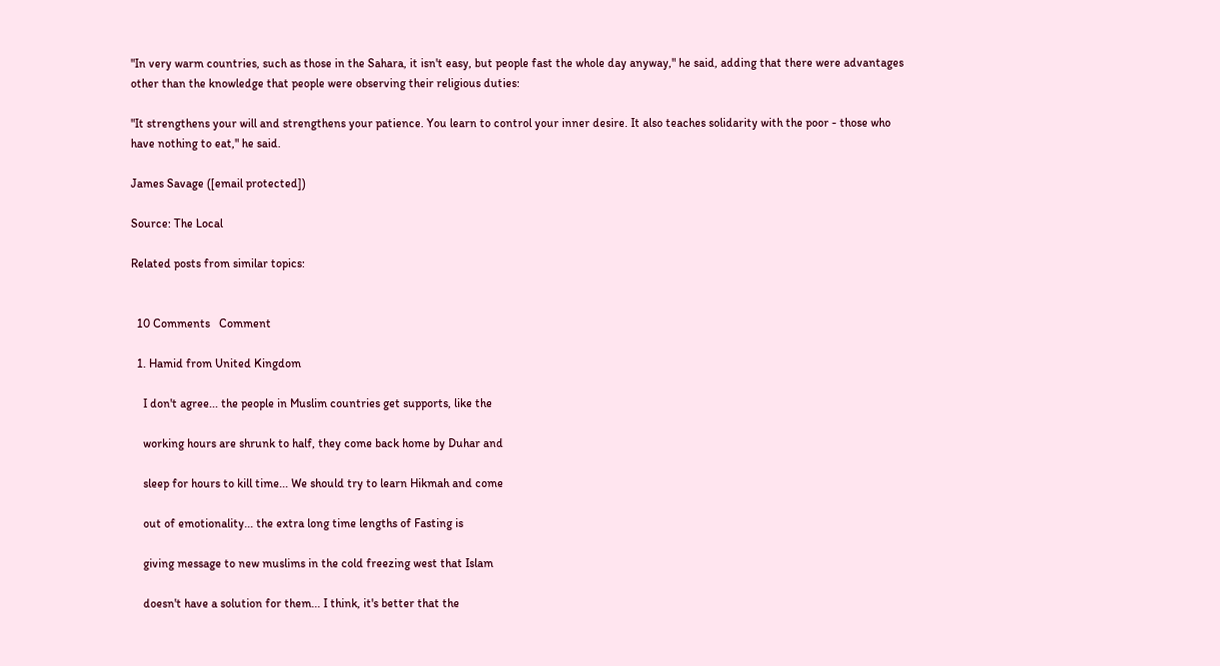"In very warm countries, such as those in the Sahara, it isn't easy, but people fast the whole day anyway," he said, adding that there were advantages other than the knowledge that people were observing their religious duties:

"It strengthens your will and strengthens your patience. You learn to control your inner desire. It also teaches solidarity with the poor - those who have nothing to eat," he said.

James Savage ([email protected])

Source: The Local

Related posts from similar topics:


  10 Comments   Comment

  1. Hamid from United Kingdom

    I don't agree... the people in Muslim countries get supports, like the

    working hours are shrunk to half, they come back home by Duhar and

    sleep for hours to kill time... We should try to learn Hikmah and come

    out of emotionality... the extra long time lengths of Fasting is

    giving message to new muslims in the cold freezing west that Islam

    doesn't have a solution for them... I think, it's better that the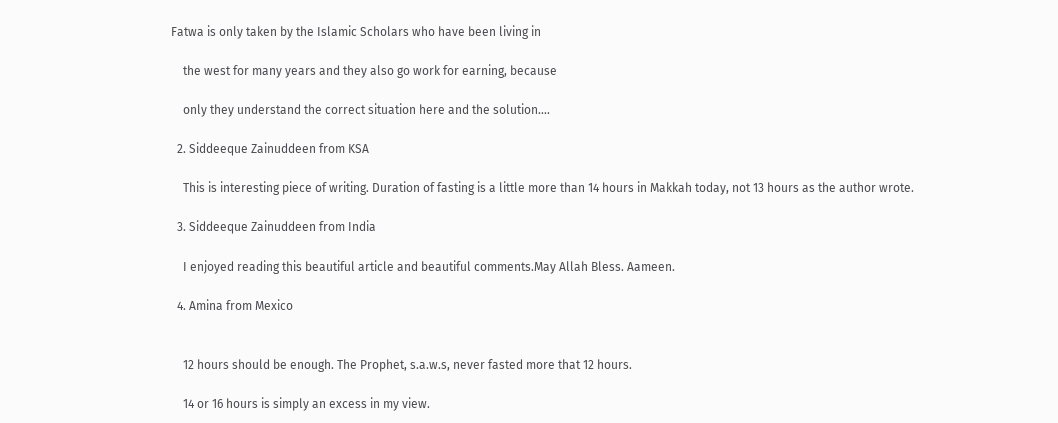Fatwa is only taken by the Islamic Scholars who have been living in

    the west for many years and they also go work for earning, because

    only they understand the correct situation here and the solution....

  2. Siddeeque Zainuddeen from KSA

    This is interesting piece of writing. Duration of fasting is a little more than 14 hours in Makkah today, not 13 hours as the author wrote.

  3. Siddeeque Zainuddeen from India

    I enjoyed reading this beautiful article and beautiful comments.May Allah Bless. Aameen.

  4. Amina from Mexico


    12 hours should be enough. The Prophet, s.a.w.s, never fasted more that 12 hours.

    14 or 16 hours is simply an excess in my view.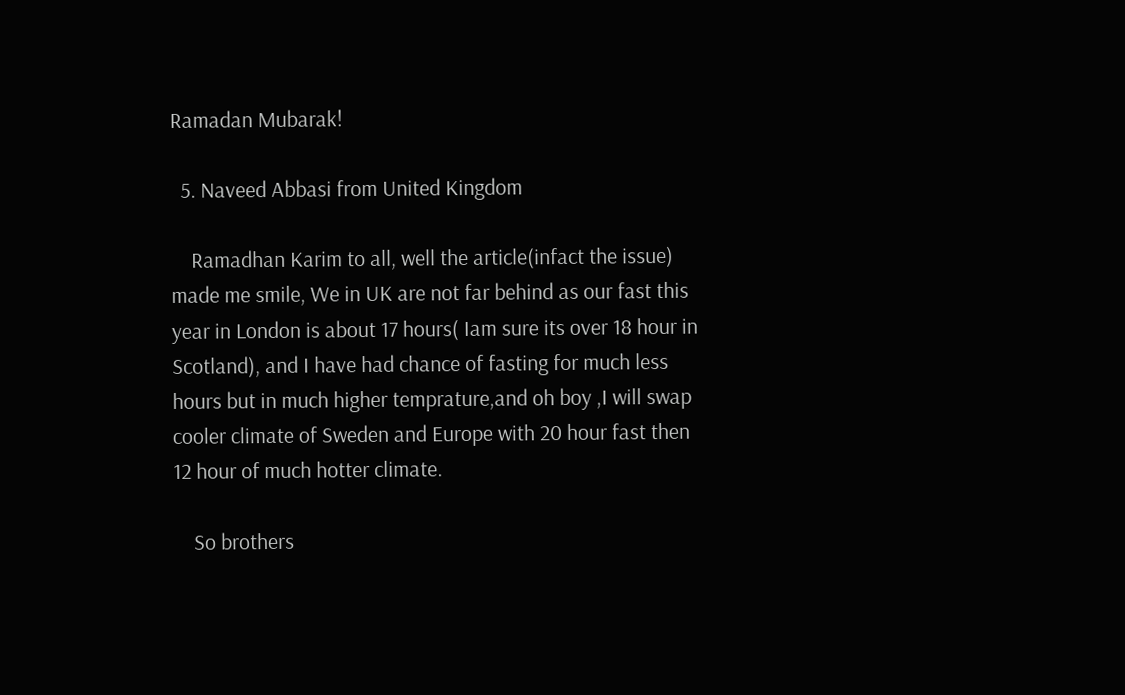Ramadan Mubarak!

  5. Naveed Abbasi from United Kingdom

    Ramadhan Karim to all, well the article(infact the issue) made me smile, We in UK are not far behind as our fast this year in London is about 17 hours( Iam sure its over 18 hour in Scotland), and I have had chance of fasting for much less hours but in much higher temprature,and oh boy ,I will swap cooler climate of Sweden and Europe with 20 hour fast then 12 hour of much hotter climate.

    So brothers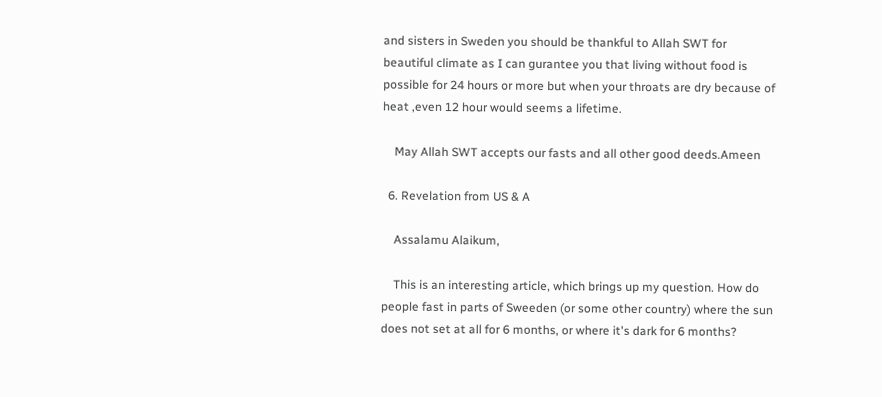and sisters in Sweden you should be thankful to Allah SWT for beautiful climate as I can gurantee you that living without food is possible for 24 hours or more but when your throats are dry because of heat ,even 12 hour would seems a lifetime.

    May Allah SWT accepts our fasts and all other good deeds.Ameen

  6. Revelation from US & A

    Assalamu Alaikum,

    This is an interesting article, which brings up my question. How do people fast in parts of Sweeden (or some other country) where the sun does not set at all for 6 months, or where it's dark for 6 months?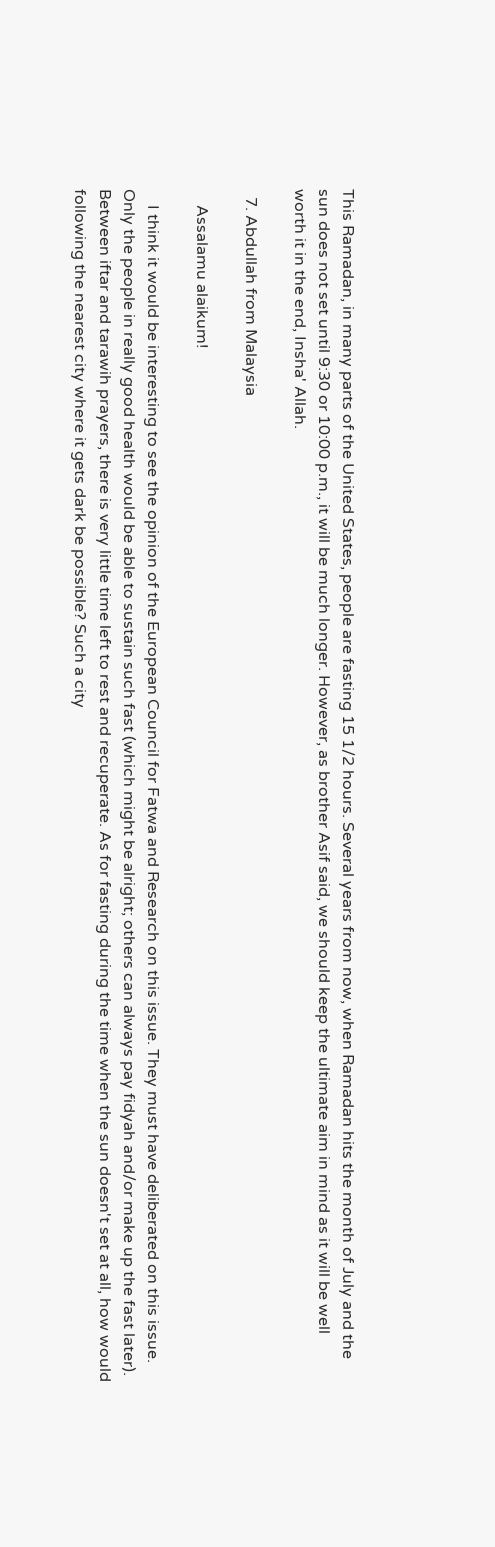This Ramadan, in many parts of the United States, people are fasting 15 1/2 hours. Several years from now, when Ramadan hits the month of July and the sun does not set until 9:30 or 10:00 p.m., it will be much longer. However, as brother Asif said, we should keep the ultimate aim in mind as it will be well worth it in the end, Insha' Allah.

  7. Abdullah from Malaysia

    Assalamu alaikum!

    I think it would be interesting to see the opinion of the European Council for Fatwa and Research on this issue. They must have deliberated on this issue. Only the people in really good health would be able to sustain such fast (which might be alright; others can always pay fidyah and/or make up the fast later). Between iftar and tarawih prayers, there is very little time left to rest and recuperate. As for fasting during the time when the sun doesn't set at all, how would following the nearest city where it gets dark be possible? Such a city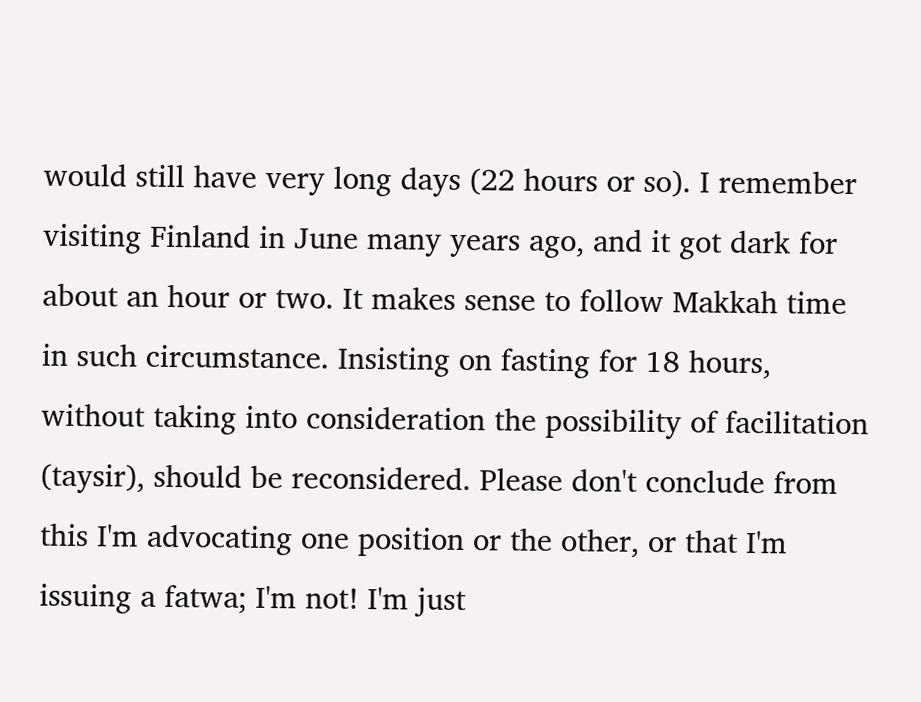would still have very long days (22 hours or so). I remember visiting Finland in June many years ago, and it got dark for about an hour or two. It makes sense to follow Makkah time in such circumstance. Insisting on fasting for 18 hours, without taking into consideration the possibility of facilitation (taysir), should be reconsidered. Please don't conclude from this I'm advocating one position or the other, or that I'm issuing a fatwa; I'm not! I'm just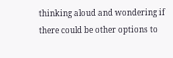thinking aloud and wondering if there could be other options to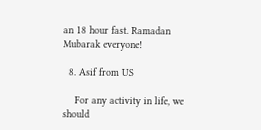an 18 hour fast. Ramadan Mubarak everyone!

  8. Asif from US

    For any activity in life, we should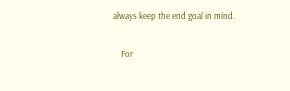always keep the end goal in mind.

    For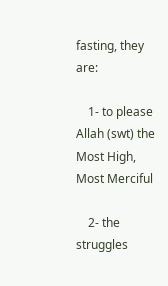fasting, they are:

    1- to please Allah (swt) the Most High, Most Merciful

    2- the struggles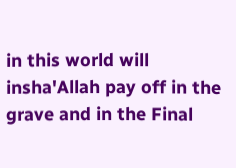in this world will insha'Allah pay off in the grave and in the Final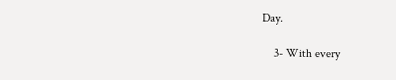Day.

    3- With every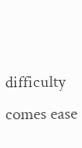difficulty comes ease